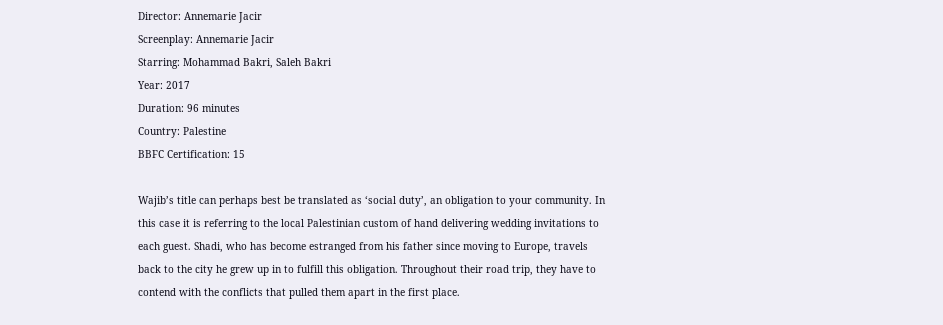Director: Annemarie Jacir
Screenplay: Annemarie Jacir
Starring: Mohammad Bakri, Saleh Bakri
Year: 2017
Duration: 96 minutes
Country: Palestine
BBFC Certification: 15

Wajib’s title can perhaps best be translated as ‘social duty’, an obligation to your community. In this case it is referring to the local Palestinian custom of hand delivering wedding invitations to each guest. Shadi, who has become estranged from his father since moving to Europe, travels back to the city he grew up in to fulfill this obligation. Throughout their road trip, they have to contend with the conflicts that pulled them apart in the first place.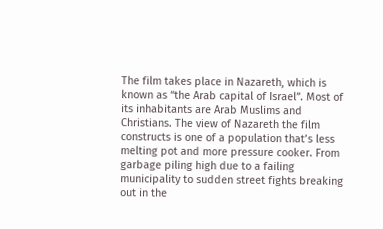The film takes place in Nazareth, which is known as “the Arab capital of Israel”. Most of its inhabitants are Arab Muslims and Christians. The view of Nazareth the film constructs is one of a population that’s less melting pot and more pressure cooker. From garbage piling high due to a failing municipality to sudden street fights breaking out in the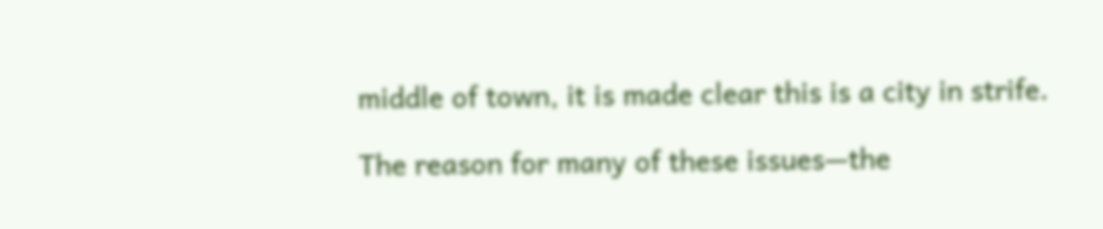middle of town, it is made clear this is a city in strife.

The reason for many of these issues—the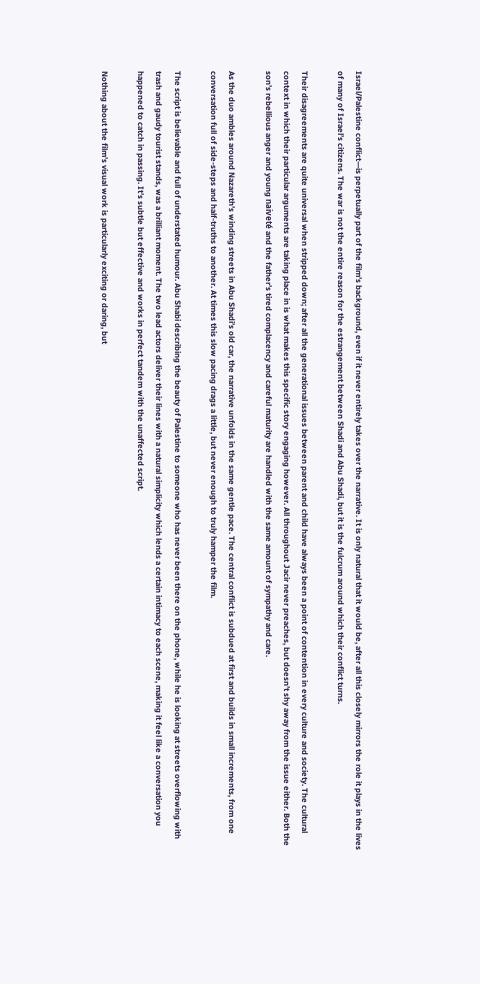Israel/Palestine conflict—is perpetually part of the film’s background, even if it never entirely takes over the narrative. It is only natural that it would be, after all this closely mirrors the role it plays in the lives of many of Israel’s citizens. The war is not the entire reason for the estrangement between Shadi and Abu Shadi, but it is the fulcrum around which their conflict turns.

Their disagreements are quite universal when stripped down; after all the generational issues between parent and child have always been a point of contention in every culture and society. The cultural context in which their particular arguments are taking place in is what makes this specific story engaging however. All throughout Jacir never preaches, but doesn’t shy away from the issue either. Both the son’s rebellious anger and young naiveté and the father’s tired complacency and careful maturity are handled with the same amount of sympathy and care.

As the duo ambles around Nazareth’s winding streets in Abu Shadi’s old car, the narrative unfolds in the same gentle pace. The central conflict is subdued at first and builds in small increments, from one conversation full of side-steps and half-truths to another. At times this slow pacing drags a little, but never enough to truly hamper the film.

The script is believable and full of understated humour. Abu Shabi describing the beauty of Palestine to someone who has never been there on the phone, while he is looking at streets overflowing with trash and gaudy tourist stands, was a brilliant moment. The two lead actors deliver their lines with a natural simplicity which lends a certain intimacy to each scene, making it feel like a conversation you happened to catch in passing. It’s subtle but effective and works in perfect tandem with the unaffected script.

Nothing about the film’s visual work is particularly exciting or daring, but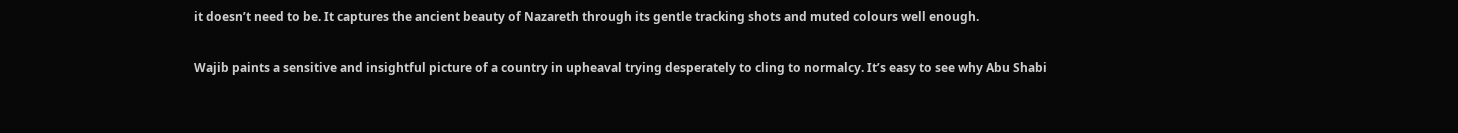it doesn’t need to be. It captures the ancient beauty of Nazareth through its gentle tracking shots and muted colours well enough.

Wajib paints a sensitive and insightful picture of a country in upheaval trying desperately to cling to normalcy. It’s easy to see why Abu Shabi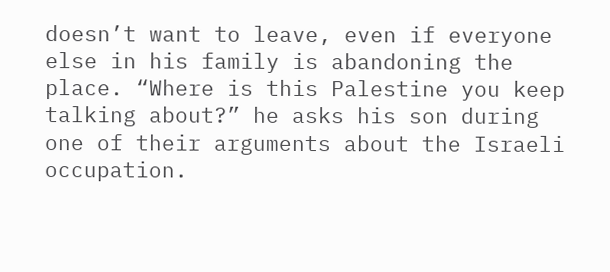doesn’t want to leave, even if everyone else in his family is abandoning the place. “Where is this Palestine you keep talking about?” he asks his son during one of their arguments about the Israeli occupation.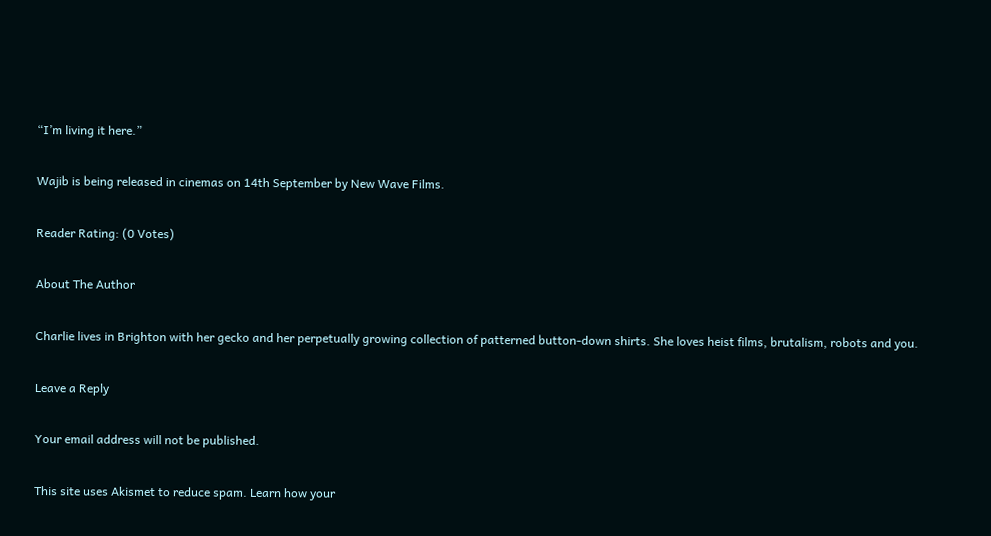“I’m living it here.”

Wajib is being released in cinemas on 14th September by New Wave Films.

Reader Rating: (0 Votes)

About The Author

Charlie lives in Brighton with her gecko and her perpetually growing collection of patterned button-down shirts. She loves heist films, brutalism, robots and you.

Leave a Reply

Your email address will not be published.

This site uses Akismet to reduce spam. Learn how your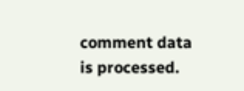comment data is processed.